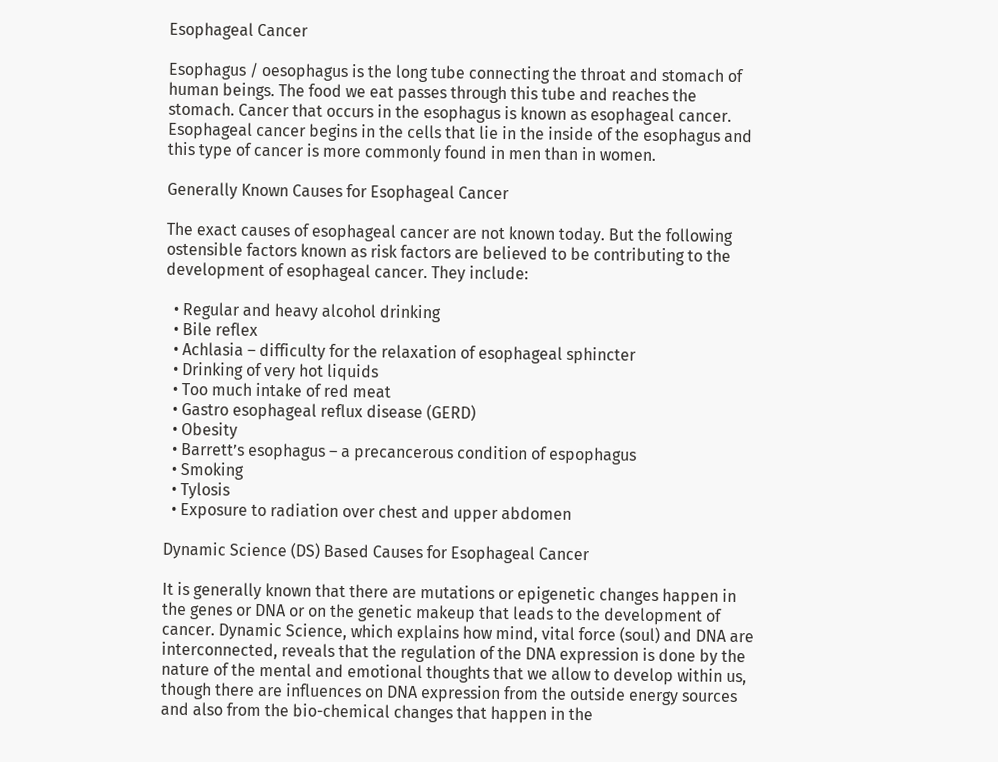Esophageal Cancer

Esophagus / oesophagus is the long tube connecting the throat and stomach of human beings. The food we eat passes through this tube and reaches the stomach. Cancer that occurs in the esophagus is known as esophageal cancer. Esophageal cancer begins in the cells that lie in the inside of the esophagus and this type of cancer is more commonly found in men than in women.

Generally Known Causes for Esophageal Cancer

The exact causes of esophageal cancer are not known today. But the following ostensible factors known as risk factors are believed to be contributing to the development of esophageal cancer. They include:

  • Regular and heavy alcohol drinking
  • Bile reflex
  • Achlasia – difficulty for the relaxation of esophageal sphincter
  • Drinking of very hot liquids
  • Too much intake of red meat
  • Gastro esophageal reflux disease (GERD)
  • Obesity
  • Barrett’s esophagus – a precancerous condition of espophagus
  • Smoking
  • Tylosis
  • Exposure to radiation over chest and upper abdomen

Dynamic Science (DS) Based Causes for Esophageal Cancer

It is generally known that there are mutations or epigenetic changes happen in the genes or DNA or on the genetic makeup that leads to the development of cancer. Dynamic Science, which explains how mind, vital force (soul) and DNA are interconnected, reveals that the regulation of the DNA expression is done by the nature of the mental and emotional thoughts that we allow to develop within us, though there are influences on DNA expression from the outside energy sources and also from the bio-chemical changes that happen in the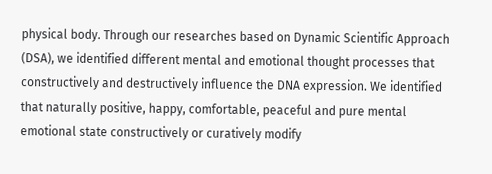physical body. Through our researches based on Dynamic Scientific Approach (DSA), we identified different mental and emotional thought processes that constructively and destructively influence the DNA expression. We identified that naturally positive, happy, comfortable, peaceful and pure mental emotional state constructively or curatively modify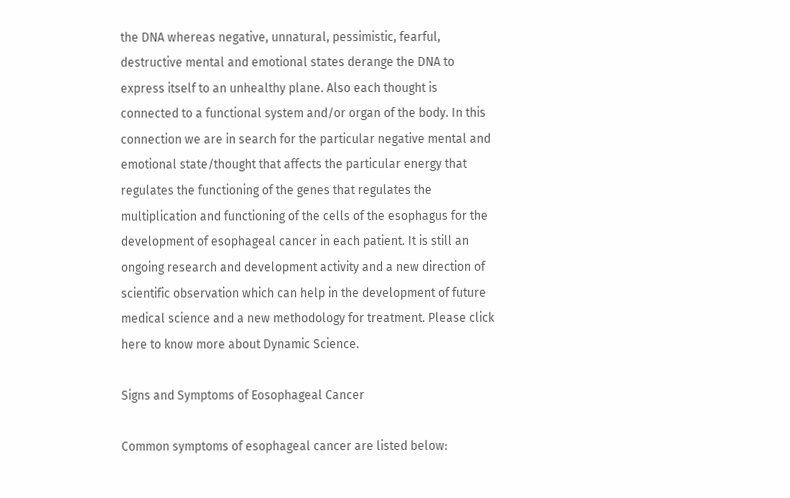the DNA whereas negative, unnatural, pessimistic, fearful, destructive mental and emotional states derange the DNA to express itself to an unhealthy plane. Also each thought is connected to a functional system and/or organ of the body. In this connection we are in search for the particular negative mental and emotional state/thought that affects the particular energy that regulates the functioning of the genes that regulates the multiplication and functioning of the cells of the esophagus for the development of esophageal cancer in each patient. It is still an ongoing research and development activity and a new direction of scientific observation which can help in the development of future medical science and a new methodology for treatment. Please click here to know more about Dynamic Science.

Signs and Symptoms of Eosophageal Cancer

Common symptoms of esophageal cancer are listed below: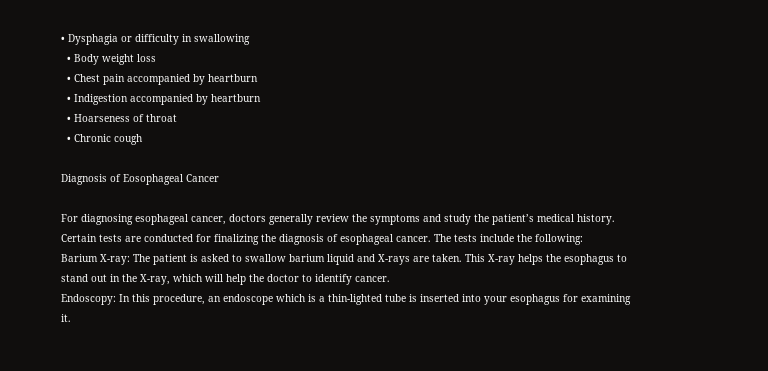• Dysphagia or difficulty in swallowing
  • Body weight loss
  • Chest pain accompanied by heartburn
  • Indigestion accompanied by heartburn
  • Hoarseness of throat
  • Chronic cough

Diagnosis of Eosophageal Cancer

For diagnosing esophageal cancer, doctors generally review the symptoms and study the patient’s medical history. Certain tests are conducted for finalizing the diagnosis of esophageal cancer. The tests include the following:
Barium X-ray: The patient is asked to swallow barium liquid and X-rays are taken. This X-ray helps the esophagus to stand out in the X-ray, which will help the doctor to identify cancer.
Endoscopy: In this procedure, an endoscope which is a thin-lighted tube is inserted into your esophagus for examining it.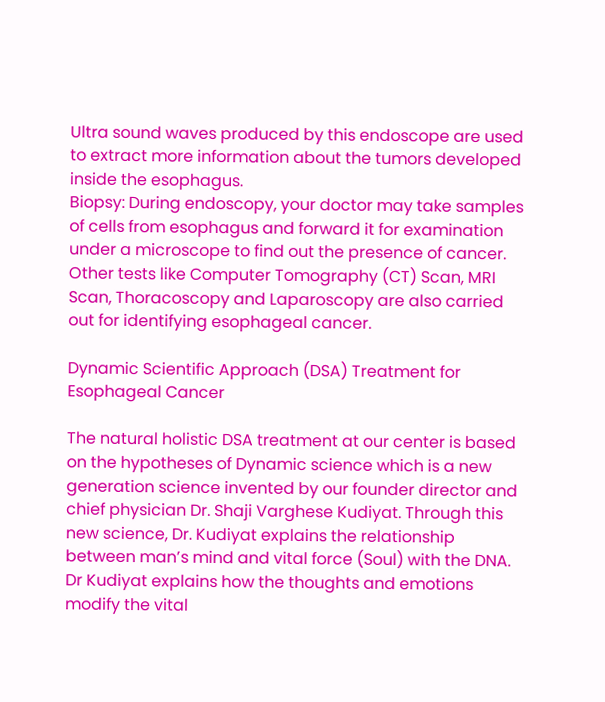Ultra sound waves produced by this endoscope are used to extract more information about the tumors developed inside the esophagus.
Biopsy: During endoscopy, your doctor may take samples of cells from esophagus and forward it for examination under a microscope to find out the presence of cancer.
Other tests like Computer Tomography (CT) Scan, MRI Scan, Thoracoscopy and Laparoscopy are also carried out for identifying esophageal cancer.

Dynamic Scientific Approach (DSA) Treatment for Esophageal Cancer

The natural holistic DSA treatment at our center is based on the hypotheses of Dynamic science which is a new generation science invented by our founder director and chief physician Dr. Shaji Varghese Kudiyat. Through this new science, Dr. Kudiyat explains the relationship between man’s mind and vital force (Soul) with the DNA. Dr Kudiyat explains how the thoughts and emotions modify the vital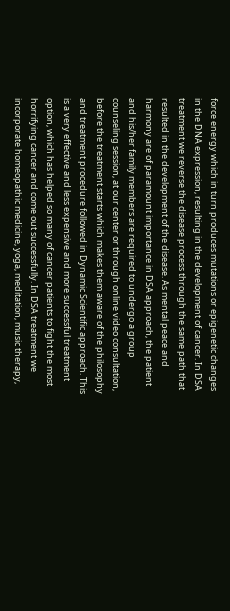force energy which in turn produces mutations or epigenetic changes in the DNA expression, resulting in the development of cancer. In DSA treatment we reverse the disease process through the same path that resulted in the development of the disease. As mental peace and harmony are of paramount importance in DSA approach, the patient and his/her family members are required to undergo a group counseling session, at our center or through online video consultation, before the treatment starts which makes them aware of the philosophy and treatment procedure followed in Dynamic Scientific approach. This is a very effective and less expensive and more successful treatment option, which has helped so many of cancer patients to fight the most horrifying cancer and come out successfully. In DSA treatment we incorporate homeopathic medicine, yoga, meditation, music therapy,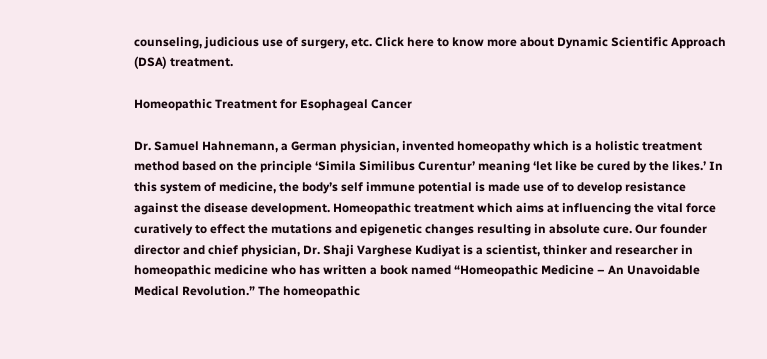counseling, judicious use of surgery, etc. Click here to know more about Dynamic Scientific Approach (DSA) treatment.

Homeopathic Treatment for Esophageal Cancer

Dr. Samuel Hahnemann, a German physician, invented homeopathy which is a holistic treatment method based on the principle ‘Simila Similibus Curentur’ meaning ‘let like be cured by the likes.’ In this system of medicine, the body’s self immune potential is made use of to develop resistance against the disease development. Homeopathic treatment which aims at influencing the vital force curatively to effect the mutations and epigenetic changes resulting in absolute cure. Our founder director and chief physician, Dr. Shaji Varghese Kudiyat is a scientist, thinker and researcher in homeopathic medicine who has written a book named “Homeopathic Medicine – An Unavoidable Medical Revolution.” The homeopathic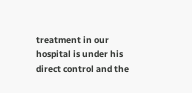treatment in our hospital is under his direct control and the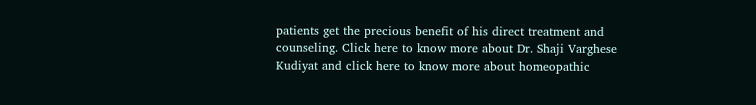patients get the precious benefit of his direct treatment and counseling. Click here to know more about Dr. Shaji Varghese Kudiyat and click here to know more about homeopathic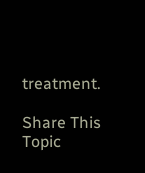treatment.

Share This Topic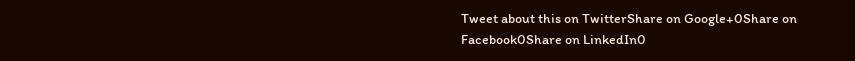Tweet about this on TwitterShare on Google+0Share on Facebook0Share on LinkedIn0